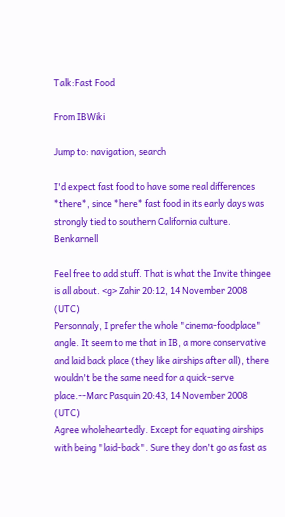Talk:Fast Food

From IBWiki

Jump to: navigation, search

I'd expect fast food to have some real differences *there*, since *here* fast food in its early days was strongly tied to southern California culture. Benkarnell

Feel free to add stuff. That is what the Invite thingee is all about. <g> Zahir 20:12, 14 November 2008 (UTC)
Personnaly, I prefer the whole "cinema-foodplace" angle. It seem to me that in IB, a more conservative and laid back place (they like airships after all), there wouldn't be the same need for a quick-serve place.--Marc Pasquin 20:43, 14 November 2008 (UTC)
Agree wholeheartedly. Except for equating airships with being "laid-back". Sure they don't go as fast as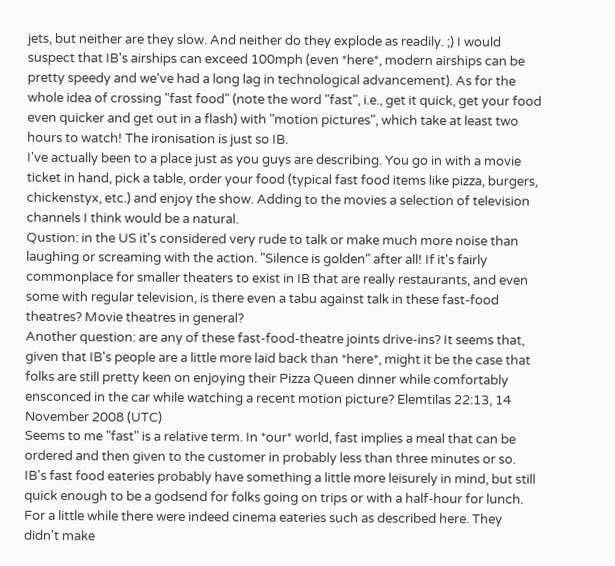jets, but neither are they slow. And neither do they explode as readily. ;) I would suspect that IB's airships can exceed 100mph (even *here*, modern airships can be pretty speedy and we've had a long lag in technological advancement). As for the whole idea of crossing "fast food" (note the word "fast", i.e., get it quick, get your food even quicker and get out in a flash) with "motion pictures", which take at least two hours to watch! The ironisation is just so IB.
I've actually been to a place just as you guys are describing. You go in with a movie ticket in hand, pick a table, order your food (typical fast food items like pizza, burgers, chickenstyx, etc.) and enjoy the show. Adding to the movies a selection of television channels I think would be a natural.
Qustion: in the US it's considered very rude to talk or make much more noise than laughing or screaming with the action. "Silence is golden" after all! If it's fairly commonplace for smaller theaters to exist in IB that are really restaurants, and even some with regular television, is there even a tabu against talk in these fast-food theatres? Movie theatres in general?
Another question: are any of these fast-food-theatre joints drive-ins? It seems that, given that IB's people are a little more laid back than *here*, might it be the case that folks are still pretty keen on enjoying their Pizza Queen dinner while comfortably ensconced in the car while watching a recent motion picture? Elemtilas 22:13, 14 November 2008 (UTC)
Seems to me "fast" is a relative term. In *our* world, fast implies a meal that can be ordered and then given to the customer in probably less than three minutes or so. IB's fast food eateries probably have something a little more leisurely in mind, but still quick enough to be a godsend for folks going on trips or with a half-hour for lunch.
For a little while there were indeed cinema eateries such as described here. They didn't make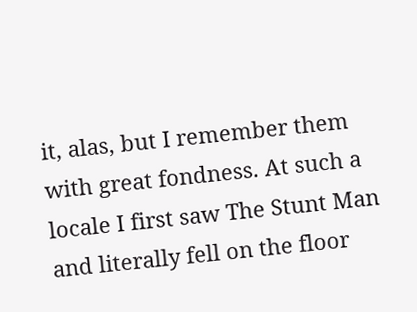it, alas, but I remember them with great fondness. At such a locale I first saw The Stunt Man and literally fell on the floor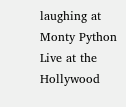laughing at Monty Python Live at the Hollywood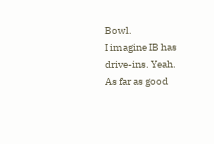Bowl.
I imagine IB has drive-ins. Yeah.
As far as good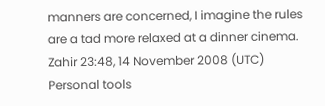manners are concerned, I imagine the rules are a tad more relaxed at a dinner cinema. Zahir 23:48, 14 November 2008 (UTC)
Personal tools